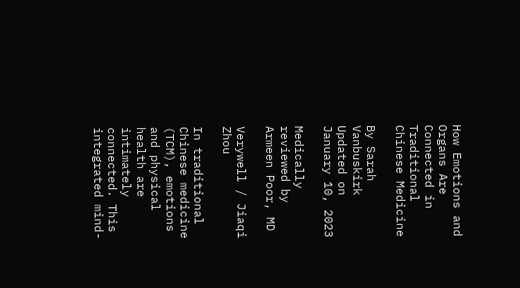How Emotions and Organs Are Connected in Traditional Chinese Medicine

By Sarah Vanbuskirk
Updated on January 10, 2023

Medically reviewed by Armeen Poor, MD

Verywell / Jiaqi Zhou

In traditional Chinese medicine (TCM), emotions and physical health are intimately connected. This integrated mind-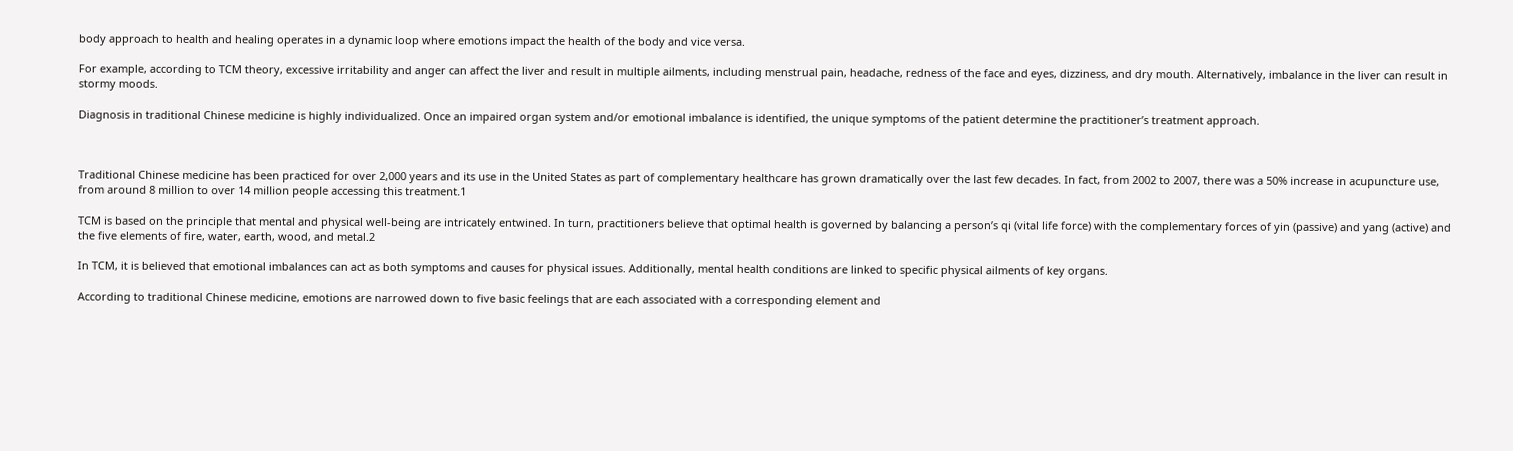body approach to health and healing operates in a dynamic loop where emotions impact the health of the body and vice versa.

For example, according to TCM theory, excessive irritability and anger can affect the liver and result in multiple ailments, including menstrual pain, headache, redness of the face and eyes, dizziness, and dry mouth. Alternatively, imbalance in the liver can result in stormy moods.

Diagnosis in traditional Chinese medicine is highly individualized. Once an impaired organ system and/or emotional imbalance is identified, the unique symptoms of the patient determine the practitioner’s treatment approach.



Traditional Chinese medicine has been practiced for over 2,000 years and its use in the United States as part of complementary healthcare has grown dramatically over the last few decades. In fact, from 2002 to 2007, there was a 50% increase in acupuncture use, from around 8 million to over 14 million people accessing this treatment.1

TCM is based on the principle that mental and physical well-being are intricately entwined. In turn, practitioners believe that optimal health is governed by balancing a person’s qi (vital life force) with the complementary forces of yin (passive) and yang (active) and the five elements of fire, water, earth, wood, and metal.2

In TCM, it is believed that emotional imbalances can act as both symptoms and causes for physical issues. Additionally, mental health conditions are linked to specific physical ailments of key organs.

According to traditional Chinese medicine, emotions are narrowed down to five basic feelings that are each associated with a corresponding element and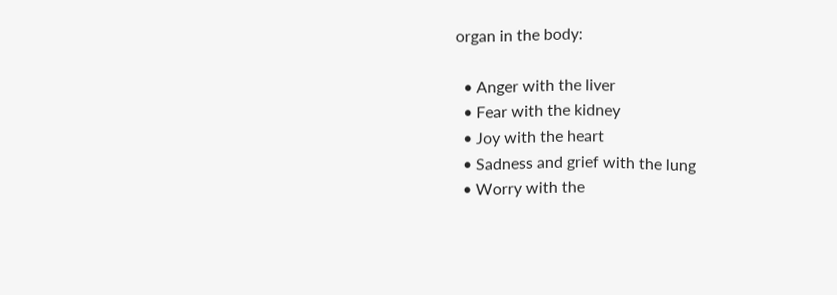organ in the body:

  • Anger with the liver
  • Fear with the kidney
  • Joy with the heart
  • Sadness and grief with the lung
  • Worry with the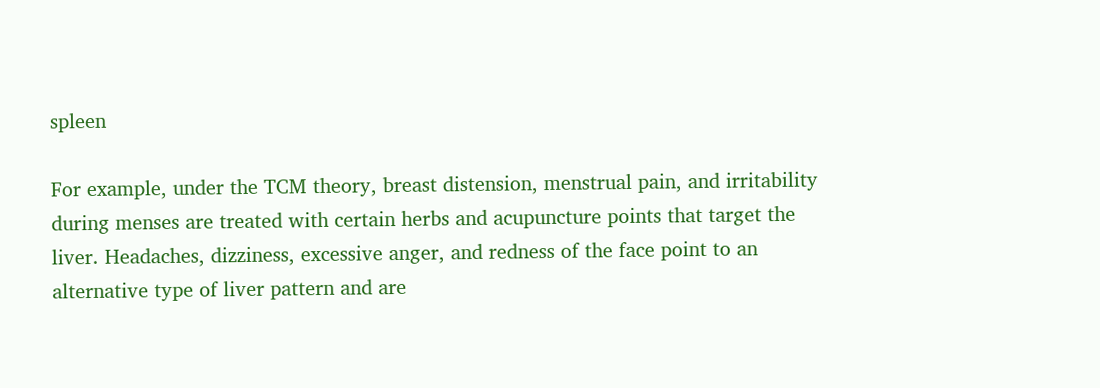spleen

For example, under the TCM theory, breast distension, menstrual pain, and irritability during menses are treated with certain herbs and acupuncture points that target the liver. Headaches, dizziness, excessive anger, and redness of the face point to an alternative type of liver pattern and are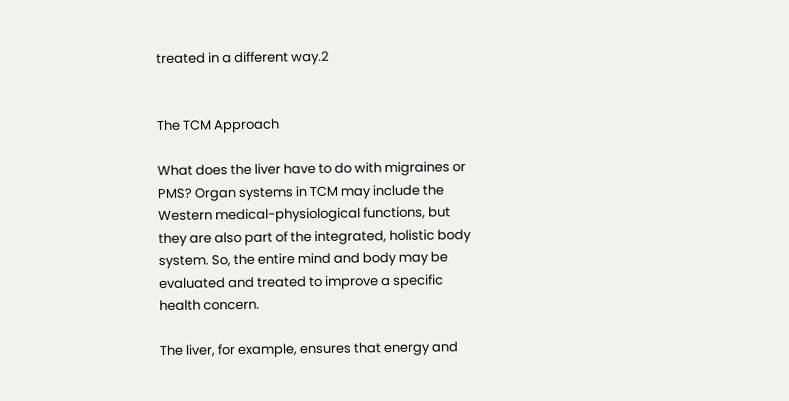treated in a different way.2


The TCM Approach

What does the liver have to do with migraines or PMS? Organ systems in TCM may include the Western medical-physiological functions, but they are also part of the integrated, holistic body system. So, the entire mind and body may be evaluated and treated to improve a specific health concern.

The liver, for example, ensures that energy and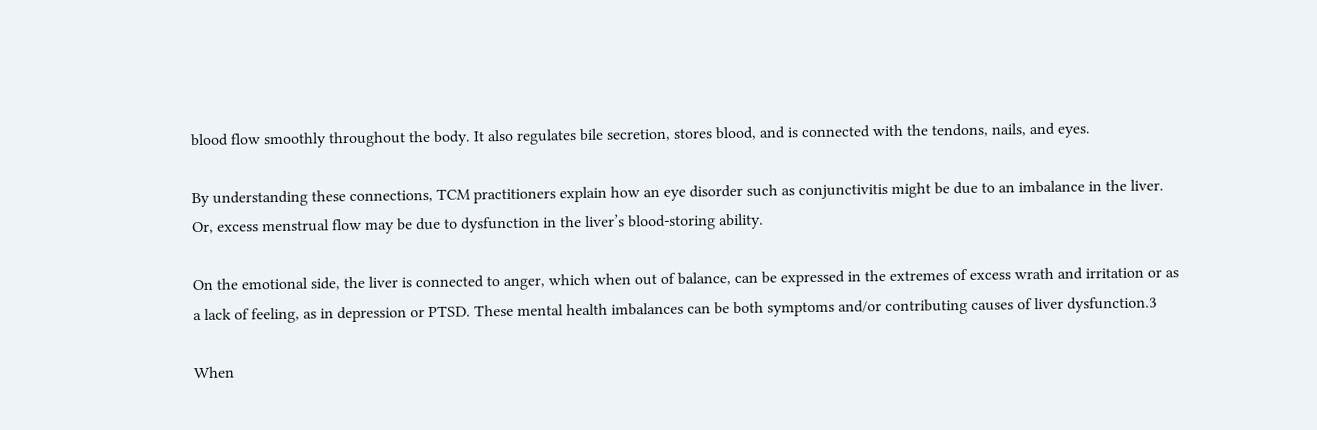blood flow smoothly throughout the body. It also regulates bile secretion, stores blood, and is connected with the tendons, nails, and eyes.

By understanding these connections, TCM practitioners explain how an eye disorder such as conjunctivitis might be due to an imbalance in the liver. Or, excess menstrual flow may be due to dysfunction in the liver’s blood-storing ability.

On the emotional side, the liver is connected to anger, which when out of balance, can be expressed in the extremes of excess wrath and irritation or as a lack of feeling, as in depression or PTSD. These mental health imbalances can be both symptoms and/or contributing causes of liver dysfunction.3

When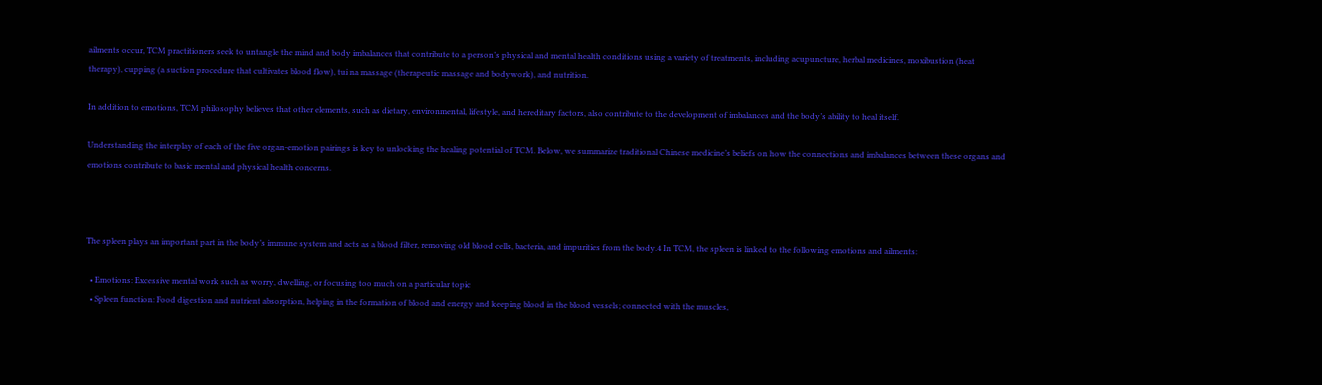ailments occur, TCM practitioners seek to untangle the mind and body imbalances that contribute to a person’s physical and mental health conditions using a variety of treatments, including acupuncture, herbal medicines, moxibustion (heat therapy), cupping (a suction procedure that cultivates blood flow), tui na massage (therapeutic massage and bodywork), and nutrition.

In addition to emotions, TCM philosophy believes that other elements, such as dietary, environmental, lifestyle, and hereditary factors, also contribute to the development of imbalances and the body’s ability to heal itself.

Understanding the interplay of each of the five organ-emotion pairings is key to unlocking the healing potential of TCM. Below, we summarize traditional Chinese medicine’s beliefs on how the connections and imbalances between these organs and emotions contribute to basic mental and physical health concerns.



The spleen plays an important part in the body’s immune system and acts as a blood filter, removing old blood cells, bacteria, and impurities from the body.4 In TCM, the spleen is linked to the following emotions and ailments:

  • Emotions: Excessive mental work such as worry, dwelling, or focusing too much on a particular topic
  • Spleen function: Food digestion and nutrient absorption, helping in the formation of blood and energy and keeping blood in the blood vessels; connected with the muscles,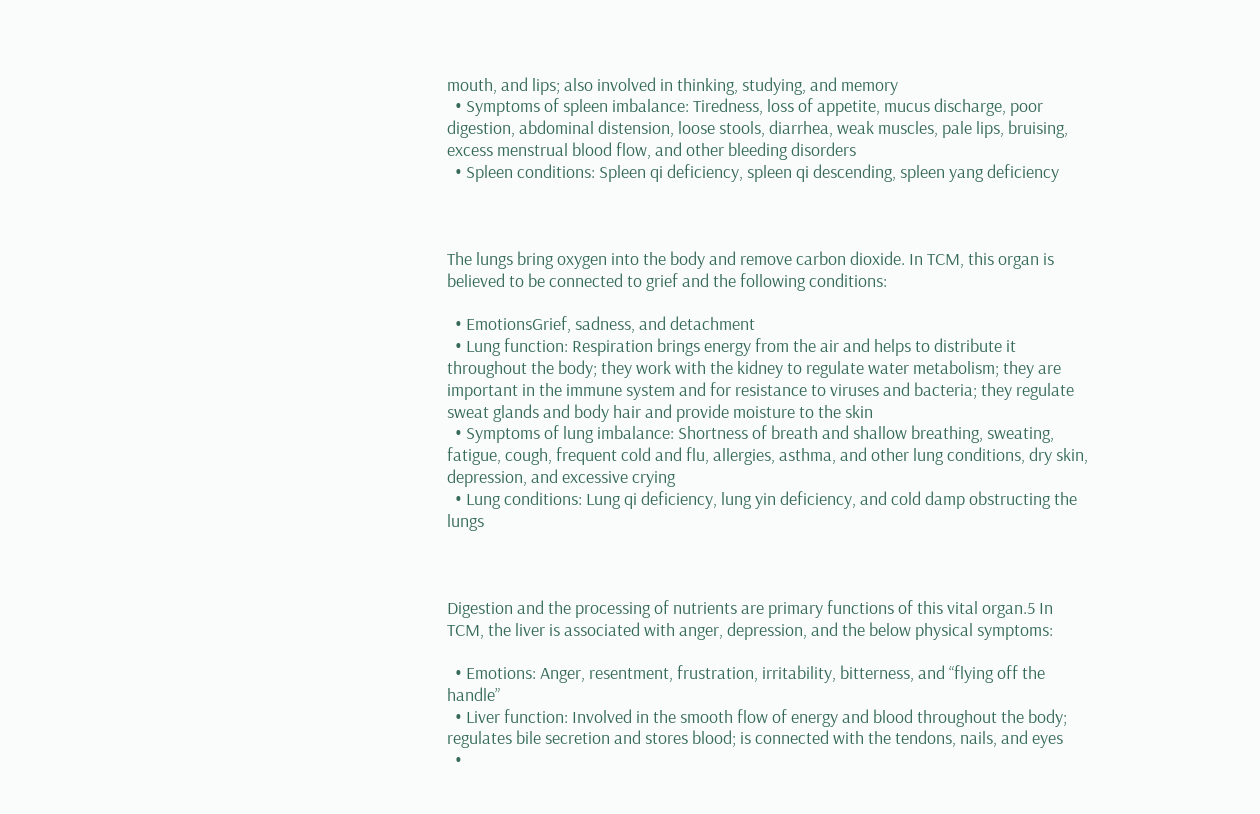mouth, and lips; also involved in thinking, studying, and memory
  • Symptoms of spleen imbalance: Tiredness, loss of appetite, mucus discharge, poor digestion, abdominal distension, loose stools, diarrhea, weak muscles, pale lips, bruising, excess menstrual blood flow, and other bleeding disorders
  • Spleen conditions: Spleen qi deficiency, spleen qi descending, spleen yang deficiency



The lungs bring oxygen into the body and remove carbon dioxide. In TCM, this organ is believed to be connected to grief and the following conditions:

  • EmotionsGrief, sadness, and detachment
  • Lung function: Respiration brings energy from the air and helps to distribute it throughout the body; they work with the kidney to regulate water metabolism; they are important in the immune system and for resistance to viruses and bacteria; they regulate sweat glands and body hair and provide moisture to the skin
  • Symptoms of lung imbalance: Shortness of breath and shallow breathing, sweating, fatigue, cough, frequent cold and flu, allergies, asthma, and other lung conditions, dry skin, depression, and excessive crying
  • Lung conditions: Lung qi deficiency, lung yin deficiency, and cold damp obstructing the lungs



Digestion and the processing of nutrients are primary functions of this vital organ.5 In TCM, the liver is associated with anger, depression, and the below physical symptoms:

  • Emotions: Anger, resentment, frustration, irritability, bitterness, and “flying off the handle”
  • Liver function: Involved in the smooth flow of energy and blood throughout the body; regulates bile secretion and stores blood; is connected with the tendons, nails, and eyes
  •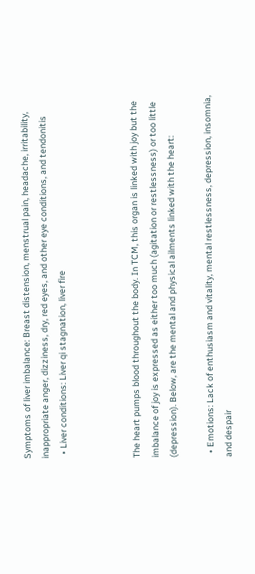Symptoms of liver imbalance: Breast distension, menstrual pain, headache, irritability, inappropriate anger, dizziness, dry, red eyes, and other eye conditions, and tendonitis
  • Liver conditions: Liver qi stagnation, liver fire



The heart pumps blood throughout the body. In TCM, this organ is linked with joy but the imbalance of joy is expressed as either too much (agitation or restlessness) or too little (depression). Below, are the mental and physical ailments linked with the heart:

  • Emotions: Lack of enthusiasm and vitality, mental restlessness, depression, insomnia, and despair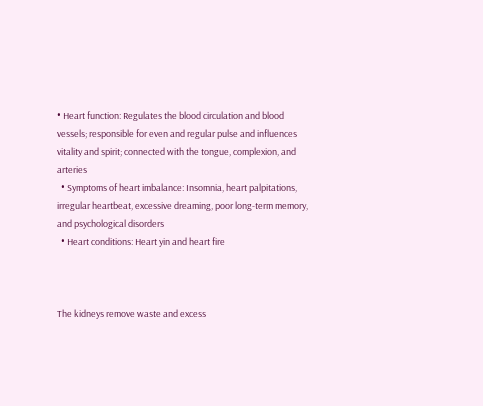• Heart function: Regulates the blood circulation and blood vessels; responsible for even and regular pulse and influences vitality and spirit; connected with the tongue, complexion, and arteries
  • Symptoms of heart imbalance: Insomnia, heart palpitations, irregular heartbeat, excessive dreaming, poor long-term memory, and psychological disorders
  • Heart conditions: Heart yin and heart fire



The kidneys remove waste and excess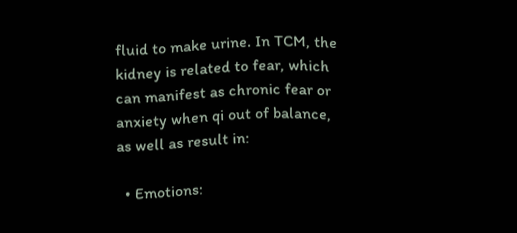fluid to make urine. In TCM, the kidney is related to fear, which can manifest as chronic fear or anxiety when qi out of balance, as well as result in:

  • Emotions: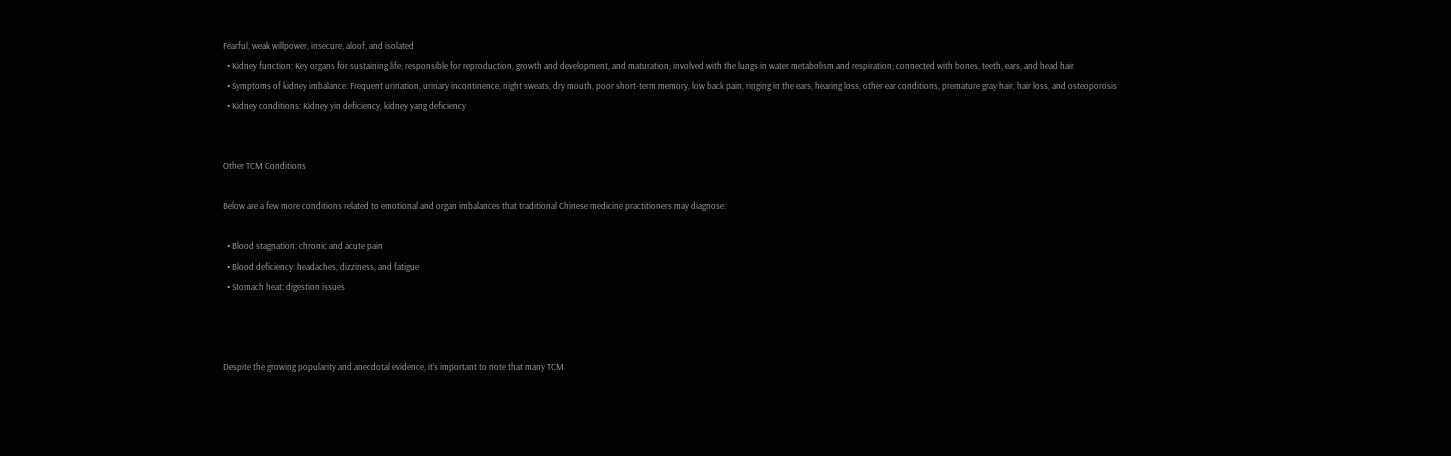Fearful, weak willpower, insecure, aloof, and isolated
  • Kidney function: Key organs for sustaining life; responsible for reproduction, growth and development, and maturation; involved with the lungs in water metabolism and respiration; connected with bones, teeth, ears, and head hair
  • Symptoms of kidney imbalance: Frequent urination, urinary incontinence, night sweats, dry mouth, poor short-term memory, low back pain, ringing in the ears, hearing loss, other ear conditions, premature gray hair, hair loss, and osteoporosis
  • Kidney conditions: Kidney yin deficiency, kidney yang deficiency


Other TCM Conditions

Below are a few more conditions related to emotional and organ imbalances that traditional Chinese medicine practitioners may diagnose:

  • Blood stagnation: chronic and acute pain
  • Blood deficiency: headaches, dizziness, and fatigue
  • Stomach heat: digestion issues



Despite the growing popularity and anecdotal evidence, it’s important to note that many TCM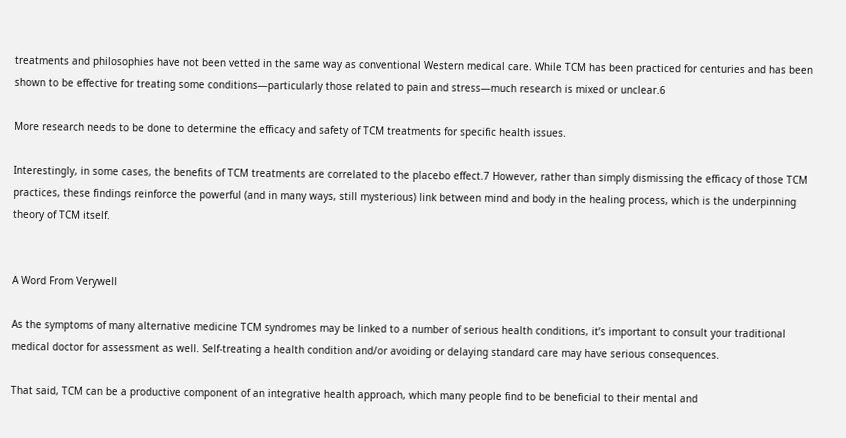treatments and philosophies have not been vetted in the same way as conventional Western medical care. While TCM has been practiced for centuries and has been shown to be effective for treating some conditions—particularly those related to pain and stress—much research is mixed or unclear.6

More research needs to be done to determine the efficacy and safety of TCM treatments for specific health issues.

Interestingly, in some cases, the benefits of TCM treatments are correlated to the placebo effect.7 However, rather than simply dismissing the efficacy of those TCM practices, these findings reinforce the powerful (and in many ways, still mysterious) link between mind and body in the healing process, which is the underpinning theory of TCM itself.


A Word From Verywell

As the symptoms of many alternative medicine TCM syndromes may be linked to a number of serious health conditions, it’s important to consult your traditional medical doctor for assessment as well. Self-treating a health condition and/or avoiding or delaying standard care may have serious consequences.

That said, TCM can be a productive component of an integrative health approach, which many people find to be beneficial to their mental and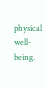physical well-being.